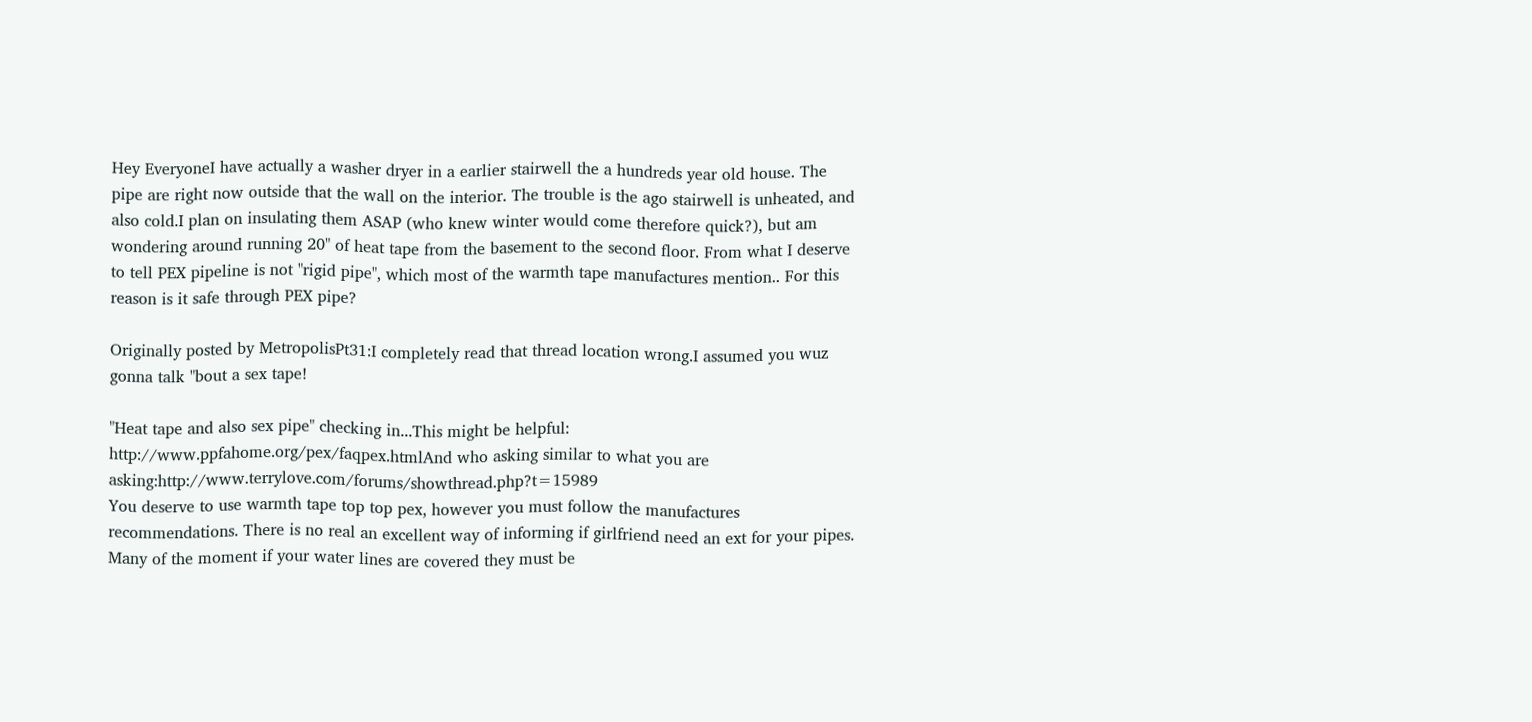Hey EveryoneI have actually a washer dryer in a earlier stairwell the a hundreds year old house. The pipe are right now outside that the wall on the interior. The trouble is the ago stairwell is unheated, and also cold.I plan on insulating them ASAP (who knew winter would come therefore quick?), but am wondering around running 20" of heat tape from the basement to the second floor. From what I deserve to tell PEX pipeline is not "rigid pipe", which most of the warmth tape manufactures mention.. For this reason is it safe through PEX pipe?

Originally posted by MetropolisPt31:I completely read that thread location wrong.I assumed you wuz gonna talk "bout a sex tape!

"Heat tape and also sex pipe" checking in...This might be helpful: http://www.ppfahome.org/pex/faqpex.htmlAnd who asking similar to what you are asking:http://www.terrylove.com/forums/showthread.php?t=15989
You deserve to use warmth tape top top pex, however you must follow the manufactures recommendations. There is no real an excellent way of informing if girlfriend need an ext for your pipes. Many of the moment if your water lines are covered they must be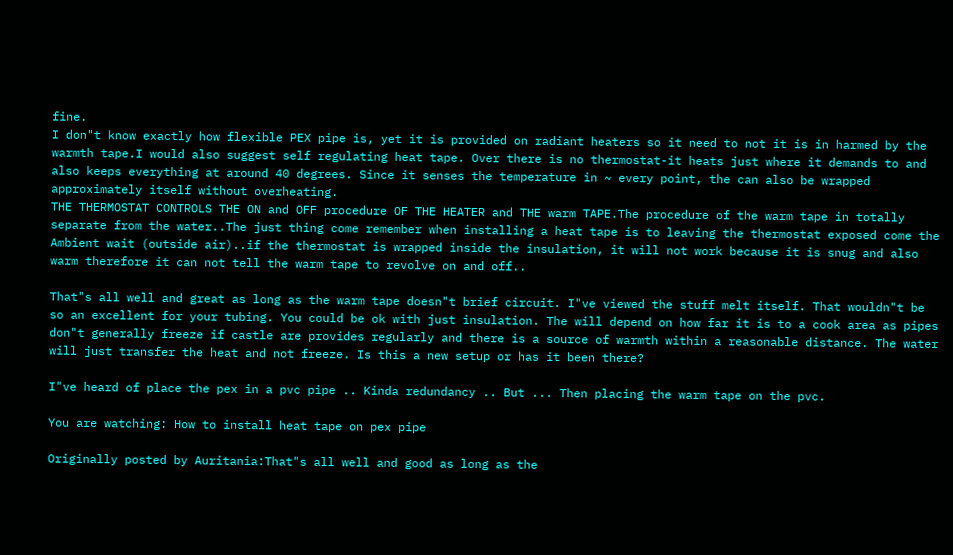fine.
I don"t know exactly how flexible PEX pipe is, yet it is provided on radiant heaters so it need to not it is in harmed by the warmth tape.I would also suggest self regulating heat tape. Over there is no thermostat-it heats just where it demands to and also keeps everything at around 40 degrees. Since it senses the temperature in ~ every point, the can also be wrapped approximately itself without overheating.
THE THERMOSTAT CONTROLS THE ON and OFF procedure OF THE HEATER and THE warm TAPE.The procedure of the warm tape in totally separate from the water..The just thing come remember when installing a heat tape is to leaving the thermostat exposed come the Ambient wait (outside air)..if the thermostat is wrapped inside the insulation, it will not work because it is snug and also warm therefore it can not tell the warm tape to revolve on and off..

That"s all well and great as long as the warm tape doesn"t brief circuit. I"ve viewed the stuff melt itself. That wouldn"t be so an excellent for your tubing. You could be ok with just insulation. The will depend on how far it is to a cook area as pipes don"t generally freeze if castle are provides regularly and there is a source of warmth within a reasonable distance. The water will just transfer the heat and not freeze. Is this a new setup or has it been there?

I"ve heard of place the pex in a pvc pipe .. Kinda redundancy .. But ... Then placing the warm tape on the pvc.

You are watching: How to install heat tape on pex pipe

Originally posted by Auritania:That"s all well and good as long as the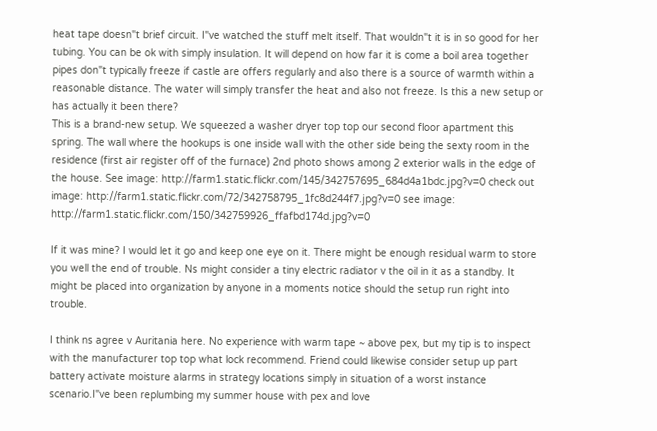heat tape doesn"t brief circuit. I"ve watched the stuff melt itself. That wouldn"t it is in so good for her tubing. You can be ok with simply insulation. It will depend on how far it is come a boil area together pipes don"t typically freeze if castle are offers regularly and also there is a source of warmth within a reasonable distance. The water will simply transfer the heat and also not freeze. Is this a new setup or has actually it been there?
This is a brand-new setup. We squeezed a washer dryer top top our second floor apartment this spring. The wall where the hookups is one inside wall with the other side being the sexty room in the residence (first air register off of the furnace) 2nd photo shows among 2 exterior walls in the edge of the house. See image: http://farm1.static.flickr.com/145/342757695_684d4a1bdc.jpg?v=0 check out image: http://farm1.static.flickr.com/72/342758795_1fc8d244f7.jpg?v=0 see image: http://farm1.static.flickr.com/150/342759926_ffafbd174d.jpg?v=0

If it was mine? I would let it go and keep one eye on it. There might be enough residual warm to store you well the end of trouble. Ns might consider a tiny electric radiator v the oil in it as a standby. It might be placed into organization by anyone in a moments notice should the setup run right into trouble.

I think ns agree v Auritania here. No experience with warm tape ~ above pex, but my tip is to inspect with the manufacturer top top what lock recommend. Friend could likewise consider setup up part battery activate moisture alarms in strategy locations simply in situation of a worst instance scenario.I"ve been replumbing my summer house with pex and love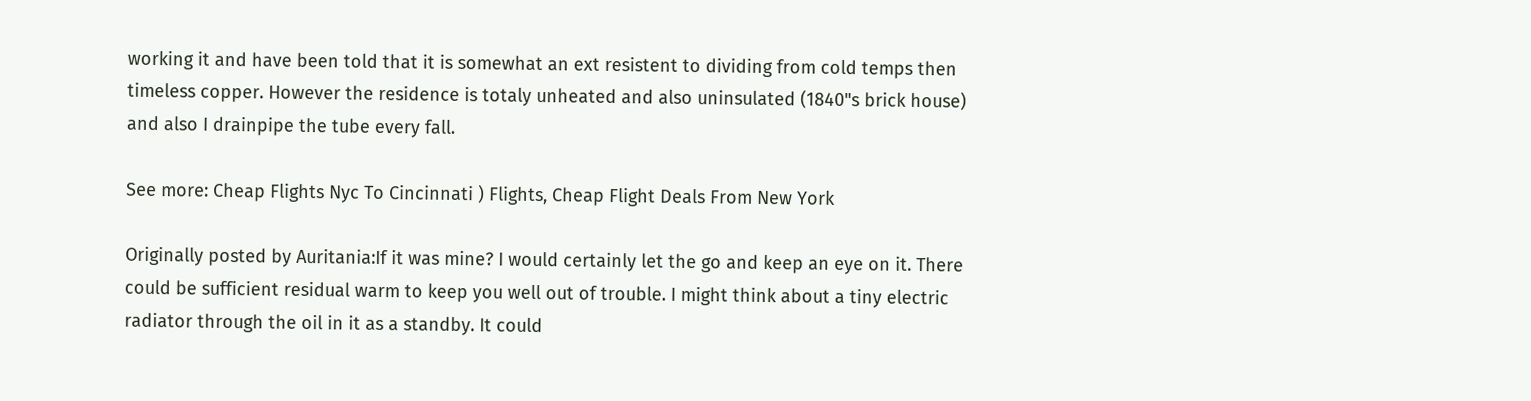working it and have been told that it is somewhat an ext resistent to dividing from cold temps then timeless copper. However the residence is totaly unheated and also uninsulated (1840"s brick house) and also I drainpipe the tube every fall.

See more: Cheap Flights Nyc To Cincinnati ) Flights, Cheap Flight Deals From New York

Originally posted by Auritania:If it was mine? I would certainly let the go and keep an eye on it. There could be sufficient residual warm to keep you well out of trouble. I might think about a tiny electric radiator through the oil in it as a standby. It could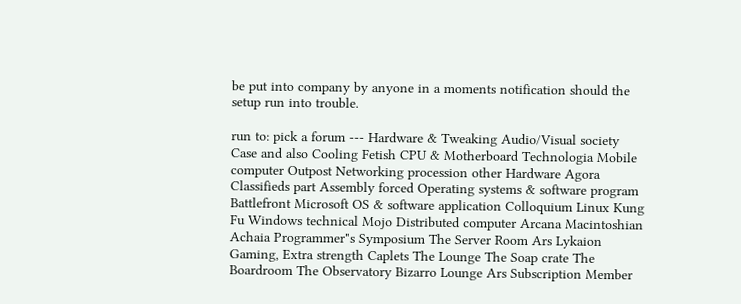be put into company by anyone in a moments notification should the setup run into trouble.

run to: pick a forum --- Hardware & Tweaking Audio/Visual society Case and also Cooling Fetish CPU & Motherboard Technologia Mobile computer Outpost Networking procession other Hardware Agora Classifieds part Assembly forced Operating systems & software program Battlefront Microsoft OS & software application Colloquium Linux Kung Fu Windows technical Mojo Distributed computer Arcana Macintoshian Achaia Programmer"s Symposium The Server Room Ars Lykaion Gaming, Extra strength Caplets The Lounge The Soap crate The Boardroom The Observatory Bizarro Lounge Ars Subscription Member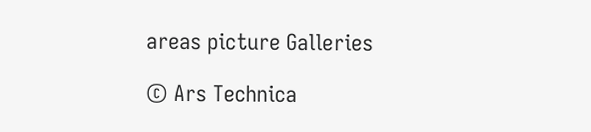areas picture Galleries

© Ars Technica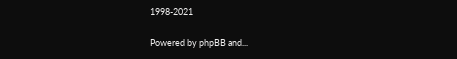1998-2021

Powered by phpBB and...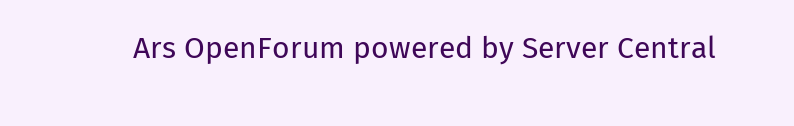Ars OpenForum powered by Server Central